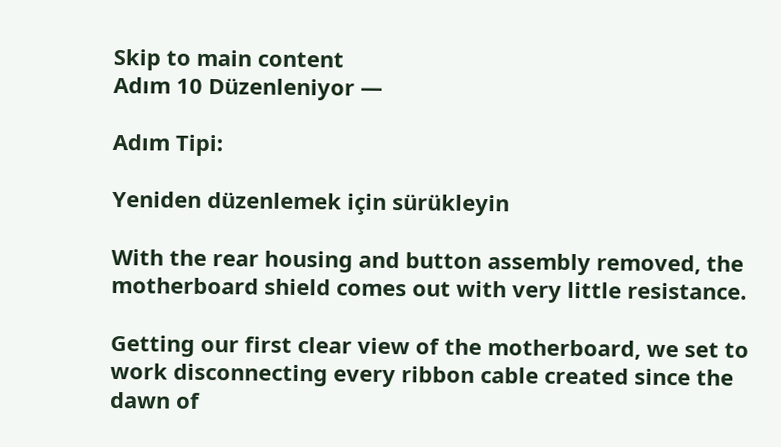Skip to main content
Adım 10 Düzenleniyor —

Adım Tipi:

Yeniden düzenlemek için sürükleyin

With the rear housing and button assembly removed, the motherboard shield comes out with very little resistance.

Getting our first clear view of the motherboard, we set to work disconnecting every ribbon cable created since the dawn of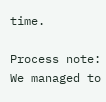time.

Process note: We managed to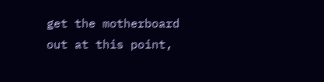get the motherboard out at this point,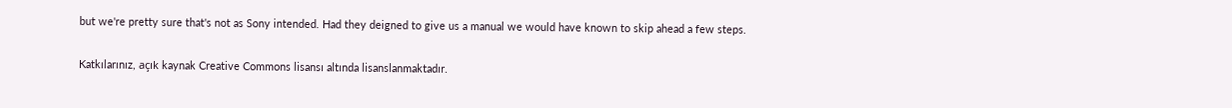but we're pretty sure that's not as Sony intended. Had they deigned to give us a manual we would have known to skip ahead a few steps.

Katkılarınız, açık kaynak Creative Commons lisansı altında lisanslanmaktadır.